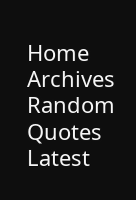Home Archives Random Quotes Latest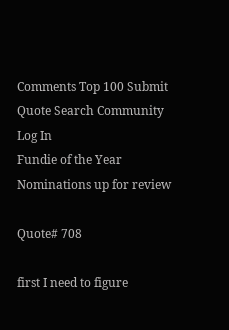Comments Top 100 Submit Quote Search Community Log In
Fundie of the Year Nominations up for review

Quote# 708

first I need to figure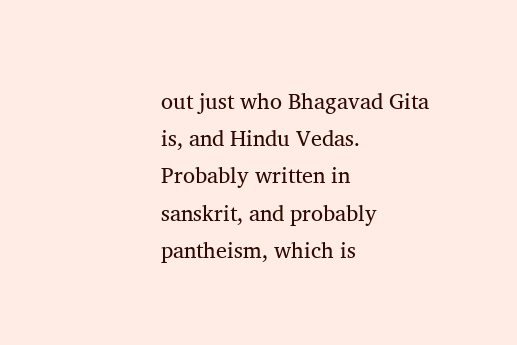out just who Bhagavad Gita is, and Hindu Vedas. Probably written in sanskrit, and probably pantheism, which is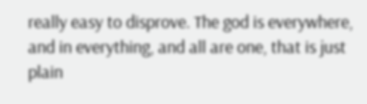really easy to disprove. The god is everywhere, and in everything, and all are one, that is just plain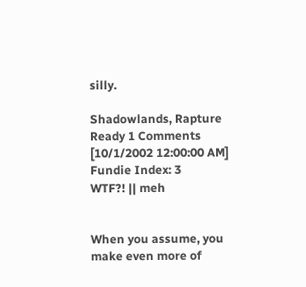silly.

Shadowlands, Rapture Ready 1 Comments [10/1/2002 12:00:00 AM]
Fundie Index: 3
WTF?! || meh


When you assume, you make even more of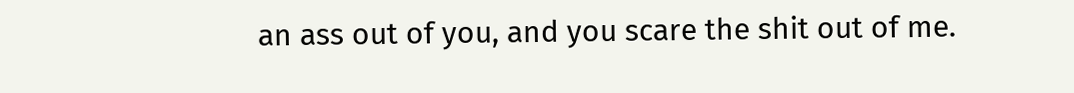an ass out of you, and you scare the shit out of me.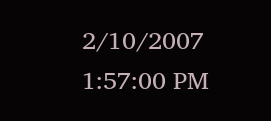2/10/2007 1:57:00 PM